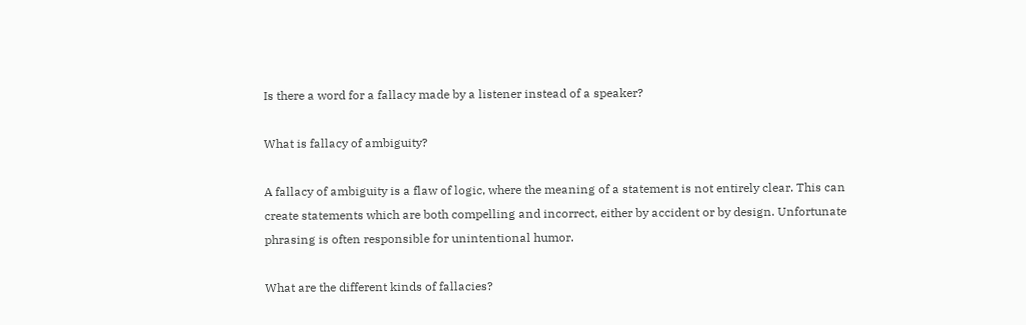Is there a word for a fallacy made by a listener instead of a speaker?

What is fallacy of ambiguity?

A fallacy of ambiguity is a flaw of logic, where the meaning of a statement is not entirely clear. This can create statements which are both compelling and incorrect, either by accident or by design. Unfortunate phrasing is often responsible for unintentional humor.

What are the different kinds of fallacies?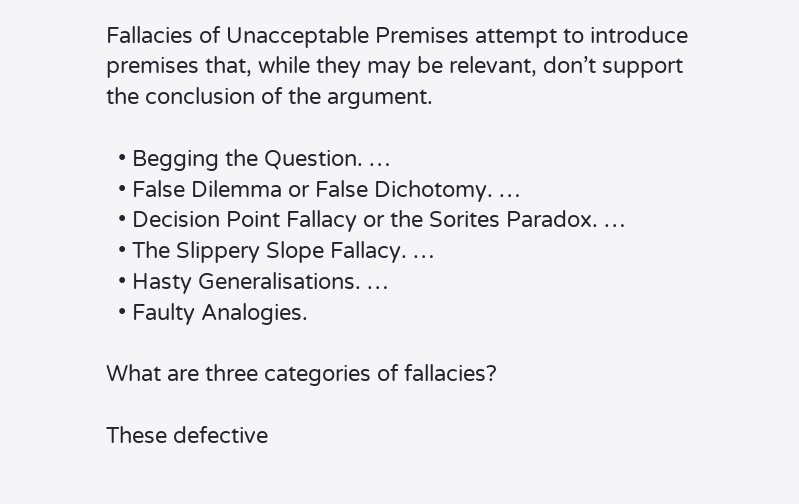Fallacies of Unacceptable Premises attempt to introduce premises that, while they may be relevant, don’t support the conclusion of the argument.

  • Begging the Question. …
  • False Dilemma or False Dichotomy. …
  • Decision Point Fallacy or the Sorites Paradox. …
  • The Slippery Slope Fallacy. …
  • Hasty Generalisations. …
  • Faulty Analogies.

What are three categories of fallacies?

These defective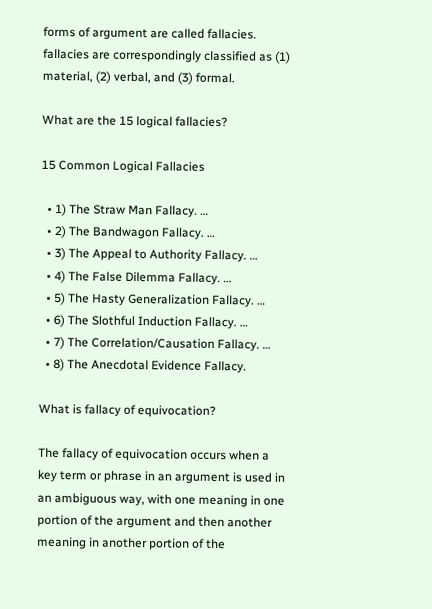forms of argument are called fallacies. fallacies are correspondingly classified as (1) material, (2) verbal, and (3) formal.

What are the 15 logical fallacies?

15 Common Logical Fallacies

  • 1) The Straw Man Fallacy. …
  • 2) The Bandwagon Fallacy. …
  • 3) The Appeal to Authority Fallacy. …
  • 4) The False Dilemma Fallacy. …
  • 5) The Hasty Generalization Fallacy. …
  • 6) The Slothful Induction Fallacy. …
  • 7) The Correlation/Causation Fallacy. …
  • 8) The Anecdotal Evidence Fallacy.

What is fallacy of equivocation?

The fallacy of equivocation occurs when a key term or phrase in an argument is used in an ambiguous way, with one meaning in one portion of the argument and then another meaning in another portion of the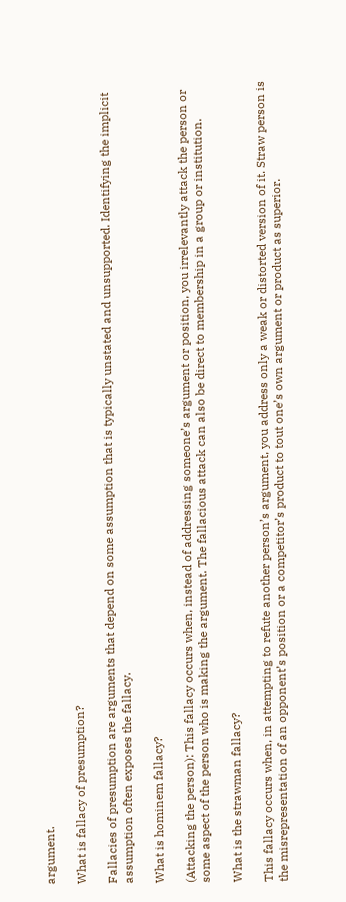argument.

What is fallacy of presumption?

Fallacies of presumption are arguments that depend on some assumption that is typically unstated and unsupported. Identifying the implicit assumption often exposes the fallacy.

What is hominem fallacy?

(Attacking the person): This fallacy occurs when, instead of addressing someone’s argument or position, you irrelevantly attack the person or some aspect of the person who is making the argument. The fallacious attack can also be direct to membership in a group or institution.

What is the strawman fallacy?

This fallacy occurs when, in attempting to refute another person’s argument, you address only a weak or distorted version of it. Straw person is the misrepresentation of an opponent’s position or a competitor’s product to tout one’s own argument or product as superior.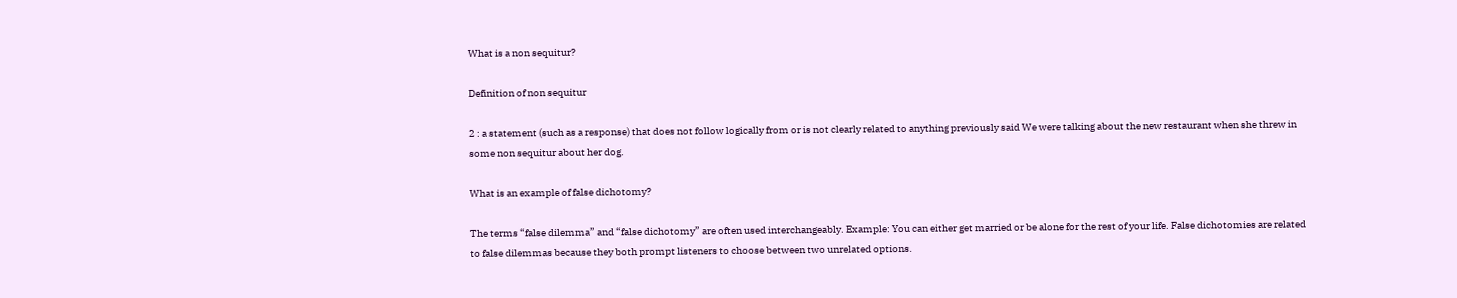What is a non sequitur?

Definition of non sequitur

2 : a statement (such as a response) that does not follow logically from or is not clearly related to anything previously said We were talking about the new restaurant when she threw in some non sequitur about her dog.

What is an example of false dichotomy?

The terms “false dilemma” and “false dichotomy” are often used interchangeably. Example: You can either get married or be alone for the rest of your life. False dichotomies are related to false dilemmas because they both prompt listeners to choose between two unrelated options.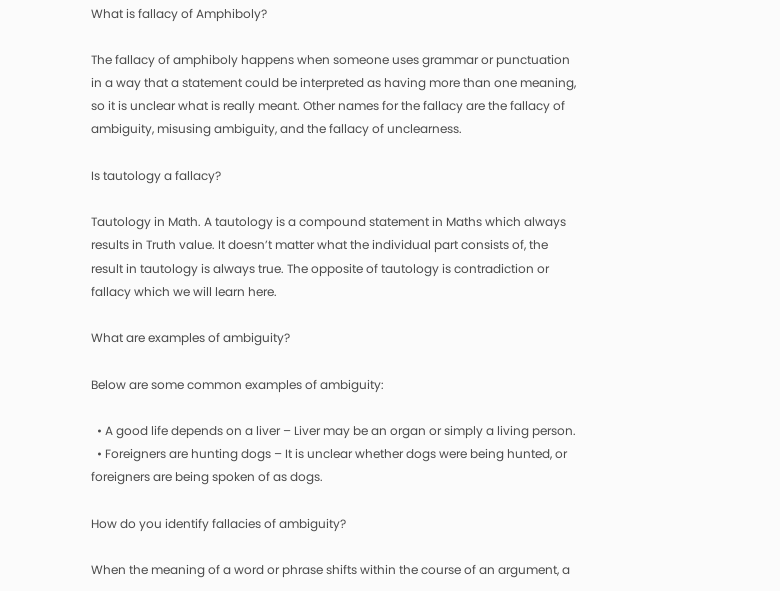What is fallacy of Amphiboly?

The fallacy of amphiboly happens when someone uses grammar or punctuation in a way that a statement could be interpreted as having more than one meaning, so it is unclear what is really meant. Other names for the fallacy are the fallacy of ambiguity, misusing ambiguity, and the fallacy of unclearness.

Is tautology a fallacy?

Tautology in Math. A tautology is a compound statement in Maths which always results in Truth value. It doesn’t matter what the individual part consists of, the result in tautology is always true. The opposite of tautology is contradiction or fallacy which we will learn here.

What are examples of ambiguity?

Below are some common examples of ambiguity:

  • A good life depends on a liver – Liver may be an organ or simply a living person.
  • Foreigners are hunting dogs – It is unclear whether dogs were being hunted, or foreigners are being spoken of as dogs.

How do you identify fallacies of ambiguity?

When the meaning of a word or phrase shifts within the course of an argument, a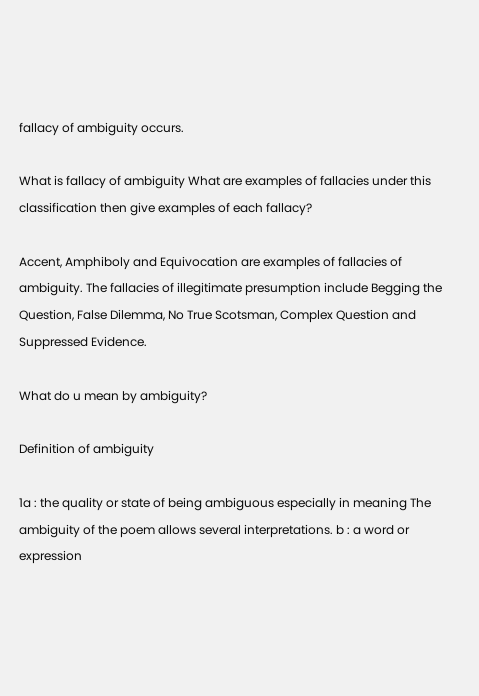fallacy of ambiguity occurs.

What is fallacy of ambiguity What are examples of fallacies under this classification then give examples of each fallacy?

Accent, Amphiboly and Equivocation are examples of fallacies of ambiguity. The fallacies of illegitimate presumption include Begging the Question, False Dilemma, No True Scotsman, Complex Question and Suppressed Evidence.

What do u mean by ambiguity?

Definition of ambiguity

1a : the quality or state of being ambiguous especially in meaning The ambiguity of the poem allows several interpretations. b : a word or expression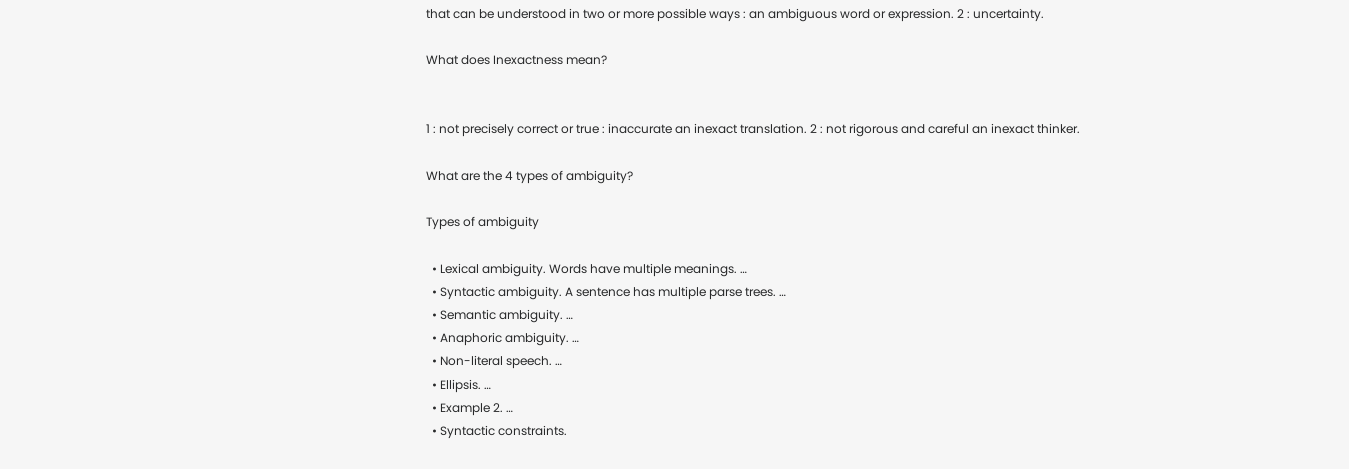that can be understood in two or more possible ways : an ambiguous word or expression. 2 : uncertainty.

What does Inexactness mean?


1 : not precisely correct or true : inaccurate an inexact translation. 2 : not rigorous and careful an inexact thinker.

What are the 4 types of ambiguity?

Types of ambiguity

  • Lexical ambiguity. Words have multiple meanings. …
  • Syntactic ambiguity. A sentence has multiple parse trees. …
  • Semantic ambiguity. …
  • Anaphoric ambiguity. …
  • Non-literal speech. …
  • Ellipsis. …
  • Example 2. …
  • Syntactic constraints.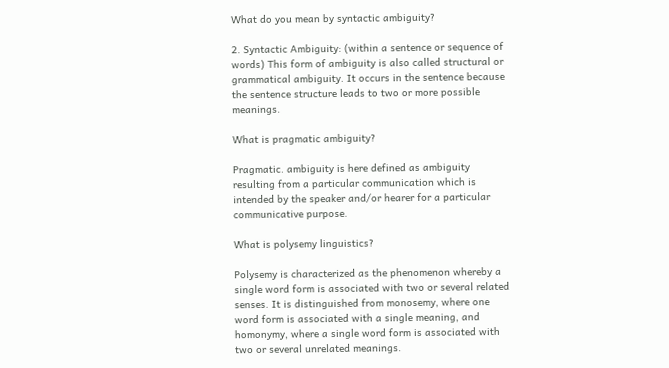What do you mean by syntactic ambiguity?

2. Syntactic Ambiguity: (within a sentence or sequence of words) This form of ambiguity is also called structural or grammatical ambiguity. It occurs in the sentence because the sentence structure leads to two or more possible meanings.

What is pragmatic ambiguity?

Pragmatic. ambiguity is here defined as ambiguity resulting from a particular communication which is intended by the speaker and/or hearer for a particular communicative purpose.

What is polysemy linguistics?

Polysemy is characterized as the phenomenon whereby a single word form is associated with two or several related senses. It is distinguished from monosemy, where one word form is associated with a single meaning, and homonymy, where a single word form is associated with two or several unrelated meanings.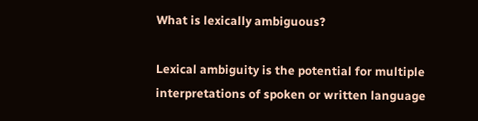What is lexically ambiguous?

Lexical ambiguity is the potential for multiple interpretations of spoken or written language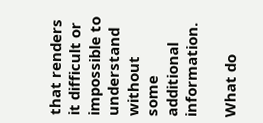that renders it difficult or impossible to understand without some additional information.

What do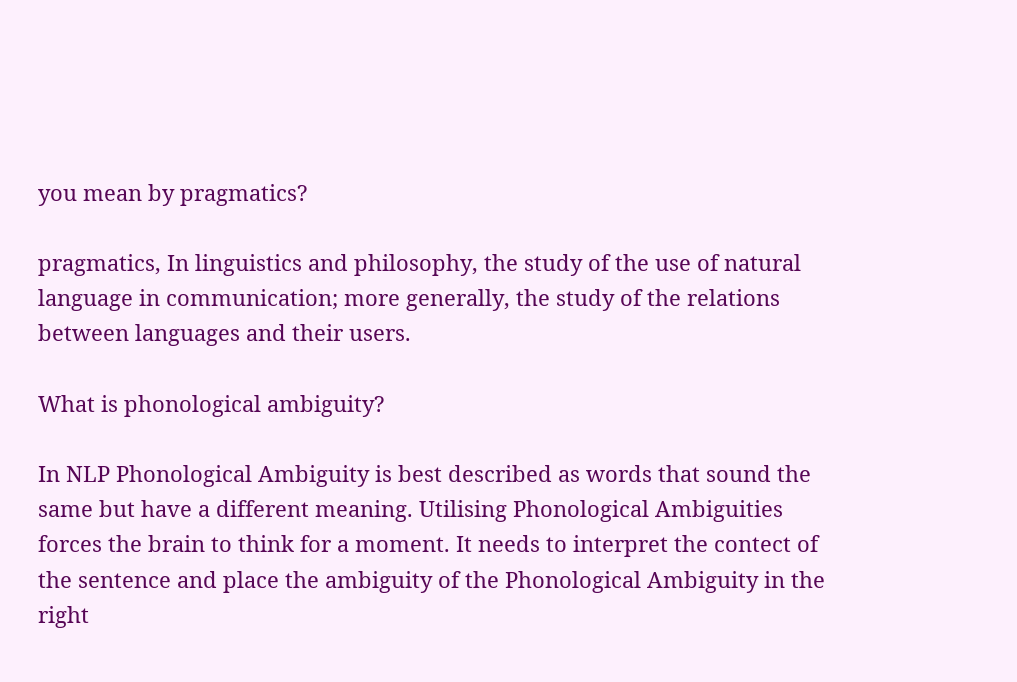you mean by pragmatics?

pragmatics, In linguistics and philosophy, the study of the use of natural language in communication; more generally, the study of the relations between languages and their users.

What is phonological ambiguity?

In NLP Phonological Ambiguity is best described as words that sound the same but have a different meaning. Utilising Phonological Ambiguities forces the brain to think for a moment. It needs to interpret the contect of the sentence and place the ambiguity of the Phonological Ambiguity in the right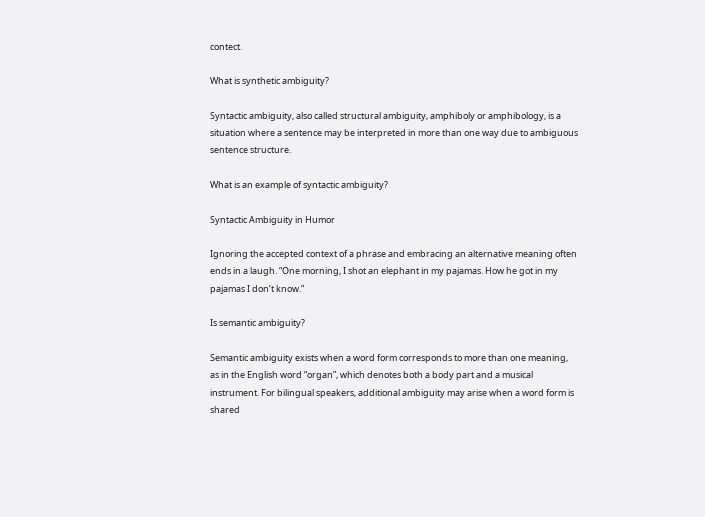contect.

What is synthetic ambiguity?

Syntactic ambiguity, also called structural ambiguity, amphiboly or amphibology, is a situation where a sentence may be interpreted in more than one way due to ambiguous sentence structure.

What is an example of syntactic ambiguity?

Syntactic Ambiguity in Humor

Ignoring the accepted context of a phrase and embracing an alternative meaning often ends in a laugh. “One morning, I shot an elephant in my pajamas. How he got in my pajamas I don’t know.”

Is semantic ambiguity?

Semantic ambiguity exists when a word form corresponds to more than one meaning, as in the English word “organ”, which denotes both a body part and a musical instrument. For bilingual speakers, additional ambiguity may arise when a word form is shared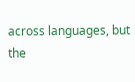across languages, but the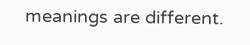meanings are different.